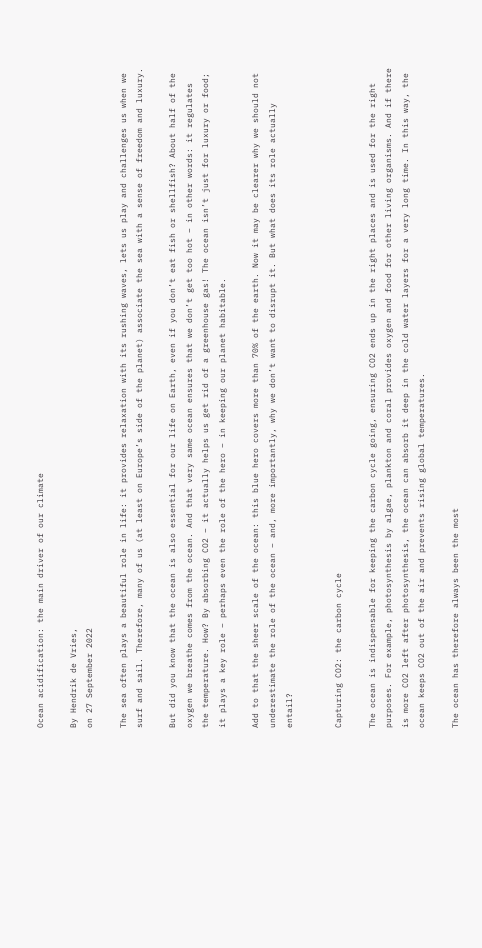Ocean acidification: the main driver of our climate

By Hendrik de Vries,
on 27 September 2022

The sea often plays a beautiful role in life: it provides relaxation with its rushing waves, lets us play and challenges us when we surf and sail. Therefore, many of us (at least on Europe’s side of the planet) associate the sea with a sense of freedom and luxury.

But did you know that the ocean is also essential for our life on Earth, even if you don’t eat fish or shellfish? About half of the oxygen we breathe comes from the ocean. And that very same ocean ensures that we don’t get too hot – in other words: it regulates the temperature. How? By absorbing CO2 – it actually helps us get rid of a greenhouse gas! The ocean isn’t just for luxury or food; it plays a key role – perhaps even the role of the hero – in keeping our planet habitable.

Add to that the sheer scale of the ocean: this blue hero covers more than 70% of the earth. Now it may be clearer why we should not underestimate the role of the ocean – and, more importantly, why we don’t want to disrupt it. But what does its role actually entail?


Capturing CO2: the carbon cycle

The ocean is indispensable for keeping the carbon cycle going, ensuring CO2 ends up in the right places and is used for the right purposes. For example, photosynthesis by algae, plankton and coral provides oxygen and food for other living organisms. And if there is more CO2 left after photosynthesis, the ocean can absorb it deep in the cold water layers for a very long time. In this way, the ocean keeps CO2 out of the air and prevents rising global temperatures.

The ocean has therefore always been the most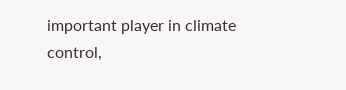important player in climate control,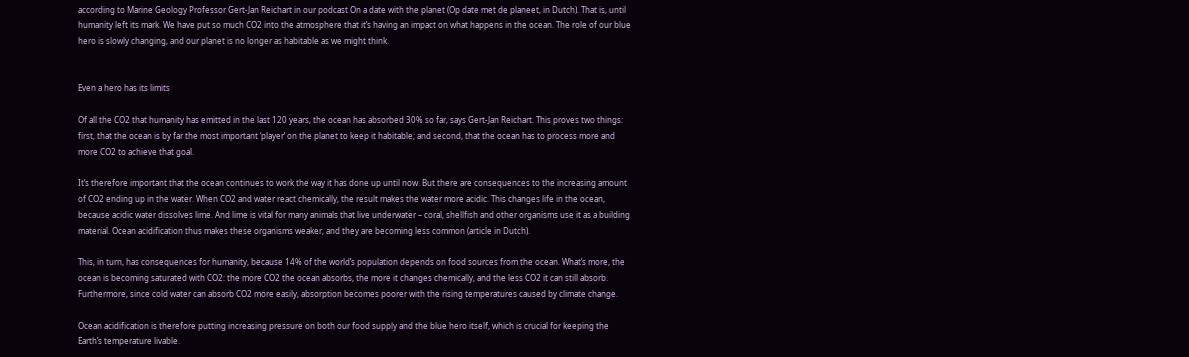according to Marine Geology Professor Gert-Jan Reichart in our podcast On a date with the planet (Op date met de planeet, in Dutch). That is, until humanity left its mark. We have put so much CO2 into the atmosphere that it’s having an impact on what happens in the ocean. The role of our blue hero is slowly changing, and our planet is no longer as habitable as we might think.


Even a hero has its limits

Of all the CO2 that humanity has emitted in the last 120 years, the ocean has absorbed 30% so far, says Gert-Jan Reichart. This proves two things: first, that the ocean is by far the most important ‘player’ on the planet to keep it habitable; and second, that the ocean has to process more and more CO2 to achieve that goal.

It’s therefore important that the ocean continues to work the way it has done up until now. But there are consequences to the increasing amount of CO2 ending up in the water. When CO2 and water react chemically, the result makes the water more acidic. This changes life in the ocean, because acidic water dissolves lime. And lime is vital for many animals that live underwater – coral, shellfish and other organisms use it as a building material. Ocean acidification thus makes these organisms weaker, and they are becoming less common (article in Dutch).

This, in turn, has consequences for humanity, because 14% of the world’s population depends on food sources from the ocean. What’s more, the ocean is becoming saturated with CO2: the more CO2 the ocean absorbs, the more it changes chemically, and the less CO2 it can still absorb. Furthermore, since cold water can absorb CO2 more easily, absorption becomes poorer with the rising temperatures caused by climate change.

Ocean acidification is therefore putting increasing pressure on both our food supply and the blue hero itself, which is crucial for keeping the Earth’s temperature livable.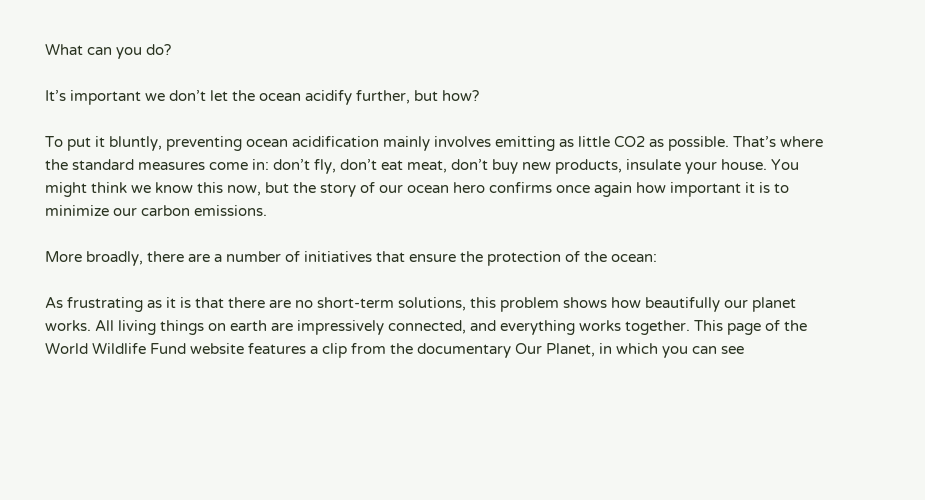What can you do?

It’s important we don’t let the ocean acidify further, but how?

To put it bluntly, preventing ocean acidification mainly involves emitting as little CO2 as possible. That’s where the standard measures come in: don’t fly, don’t eat meat, don’t buy new products, insulate your house. You might think we know this now, but the story of our ocean hero confirms once again how important it is to minimize our carbon emissions.

More broadly, there are a number of initiatives that ensure the protection of the ocean:

As frustrating as it is that there are no short-term solutions, this problem shows how beautifully our planet works. All living things on earth are impressively connected, and everything works together. This page of the World Wildlife Fund website features a clip from the documentary Our Planet, in which you can see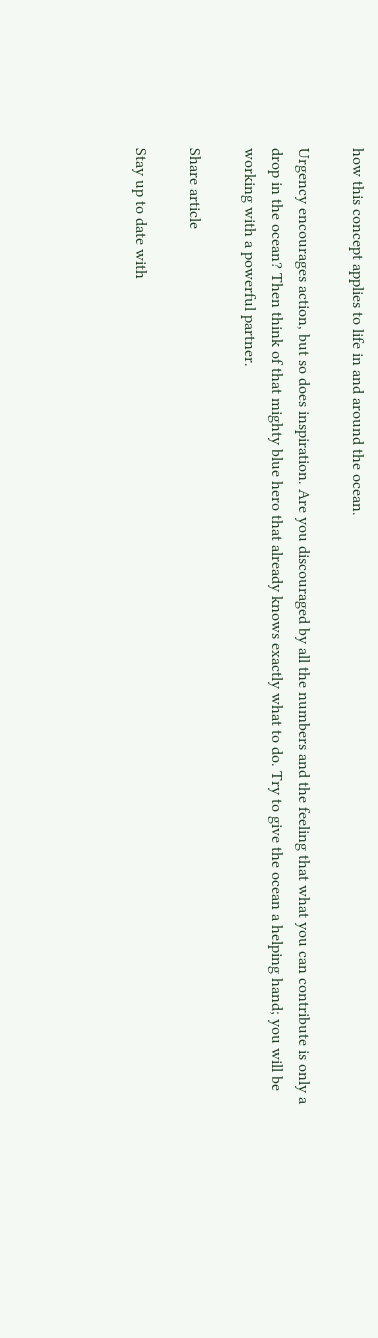how this concept applies to life in and around the ocean.

Urgency encourages action, but so does inspiration. Are you discouraged by all the numbers and the feeling that what you can contribute is only a drop in the ocean? Then think of that mighty blue hero that already knows exactly what to do. Try to give the ocean a helping hand; you will be working with a powerful partner.

Share article

Stay up to date with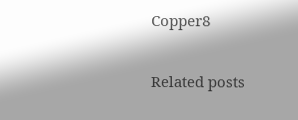Copper8

Related posts